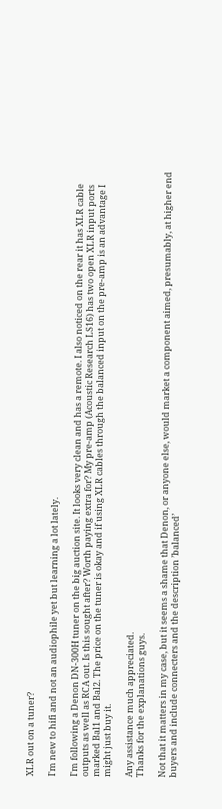XLR out on a tuner?

I'm new to hifi and not an audiophile yet but learning a lot lately.

I'm following a Denon DN-300H tuner on the big auction site. It looks very clean and has a remote. I also noticed on the rear it has XLR cable outputs as well as RCA out. Is this sought after? Worth paying extra for? My pre-amp (Acoustic Research LS16) has two open XLR input ports marked Bal1 and Bal2. The price on the tuner is okay and if using XLR cables through the balanced input on the pre-amp is an advantage I might just buy it.

Any assistance much appreciated.
Thanks for the explanations guys.

Not that it matters in my case, but it seems a shame that Denon, or anyone else, would market a component aimed, presumably, at higher end buyers and include connecters and the description ’balanced’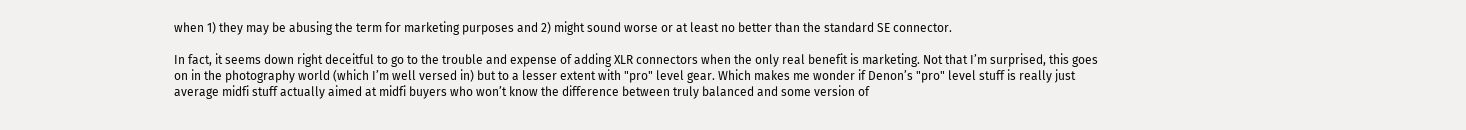when 1) they may be abusing the term for marketing purposes and 2) might sound worse or at least no better than the standard SE connector.

In fact, it seems down right deceitful to go to the trouble and expense of adding XLR connectors when the only real benefit is marketing. Not that I’m surprised, this goes on in the photography world (which I’m well versed in) but to a lesser extent with "pro" level gear. Which makes me wonder if Denon’s "pro" level stuff is really just average midfi stuff actually aimed at midfi buyers who won’t know the difference between truly balanced and some version of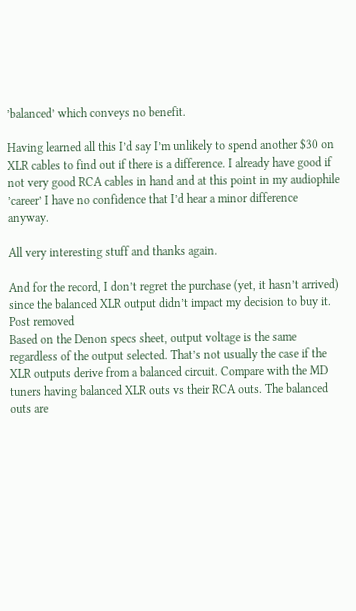’balanced’ which conveys no benefit.

Having learned all this I’d say I’m unlikely to spend another $30 on XLR cables to find out if there is a difference. I already have good if not very good RCA cables in hand and at this point in my audiophile ’career’ I have no confidence that I’d hear a minor difference anyway.

All very interesting stuff and thanks again.

And for the record, I don’t regret the purchase (yet, it hasn’t arrived) since the balanced XLR output didn’t impact my decision to buy it.
Post removed
Based on the Denon specs sheet, output voltage is the same regardless of the output selected. That’s not usually the case if the XLR outputs derive from a balanced circuit. Compare with the MD tuners having balanced XLR outs vs their RCA outs. The balanced outs are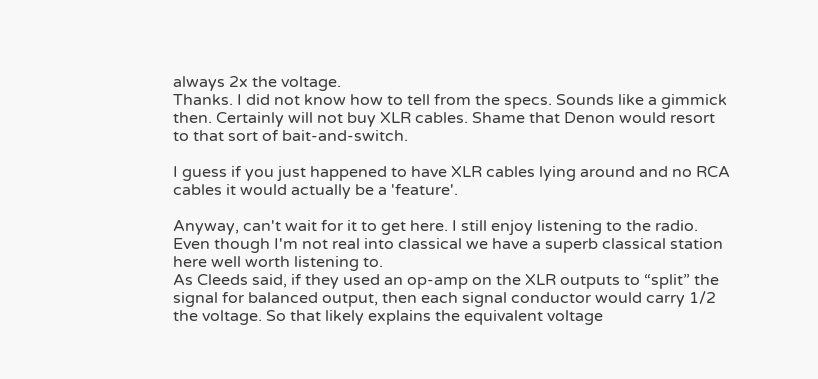always 2x the voltage.
Thanks. I did not know how to tell from the specs. Sounds like a gimmick then. Certainly will not buy XLR cables. Shame that Denon would resort to that sort of bait-and-switch.

I guess if you just happened to have XLR cables lying around and no RCA cables it would actually be a 'feature'.

Anyway, can't wait for it to get here. I still enjoy listening to the radio. Even though I'm not real into classical we have a superb classical station here well worth listening to.
As Cleeds said, if they used an op-amp on the XLR outputs to “split” the signal for balanced output, then each signal conductor would carry 1/2 the voltage. So that likely explains the equivalent voltage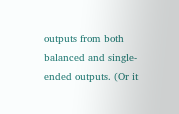outputs from both balanced and single-ended outputs. (Or it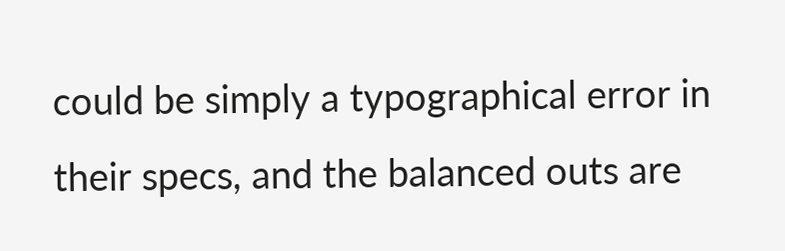could be simply a typographical error in their specs, and the balanced outs are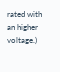rated with an higher voltage.)